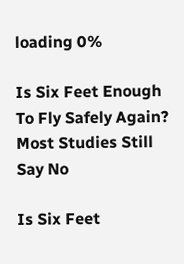loading 0%

Is Six Feet Enough To Fly Safely Again? Most Studies Still Say No

Is Six Feet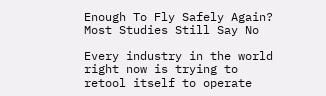Enough To Fly Safely Again? Most Studies Still Say No

Every industry in the world right now is trying to retool itself to operate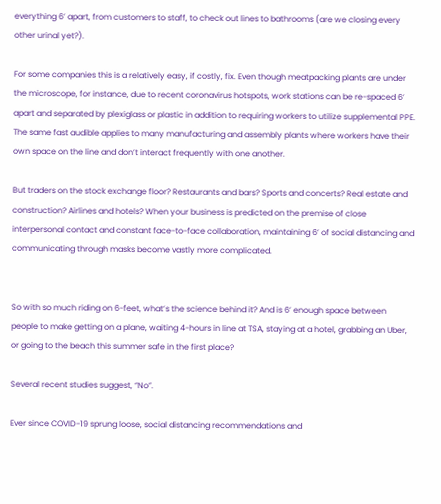everything 6’ apart, from customers to staff, to check out lines to bathrooms (are we closing every other urinal yet?).

For some companies this is a relatively easy, if costly, fix. Even though meatpacking plants are under the microscope, for instance, due to recent coronavirus hotspots, work stations can be re-spaced 6’ apart and separated by plexiglass or plastic in addition to requiring workers to utilize supplemental PPE. The same fast audible applies to many manufacturing and assembly plants where workers have their own space on the line and don’t interact frequently with one another.

But traders on the stock exchange floor? Restaurants and bars? Sports and concerts? Real estate and construction? Airlines and hotels? When your business is predicted on the premise of close interpersonal contact and constant face-to-face collaboration, maintaining 6’ of social distancing and communicating through masks become vastly more complicated.


So with so much riding on 6-feet, what’s the science behind it? And is 6’ enough space between people to make getting on a plane, waiting 4-hours in line at TSA, staying at a hotel, grabbing an Uber, or going to the beach this summer safe in the first place?

Several recent studies suggest, “No”.

Ever since COVID-19 sprung loose, social distancing recommendations and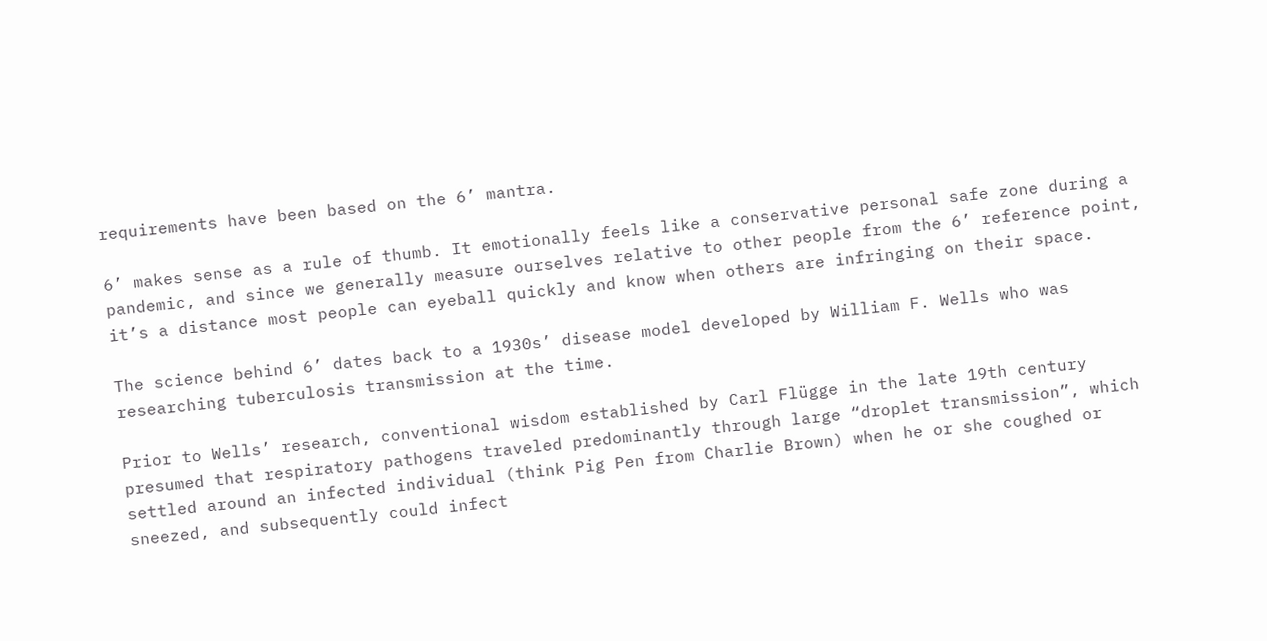requirements have been based on the 6’ mantra.

6’ makes sense as a rule of thumb. It emotionally feels like a conservative personal safe zone during a pandemic, and since we generally measure ourselves relative to other people from the 6’ reference point, it’s a distance most people can eyeball quickly and know when others are infringing on their space.

The science behind 6’ dates back to a 1930s’ disease model developed by William F. Wells who was researching tuberculosis transmission at the time.

Prior to Wells’ research, conventional wisdom established by Carl Flügge in the late 19th century presumed that respiratory pathogens traveled predominantly through large “droplet transmission”, which settled around an infected individual (think Pig Pen from Charlie Brown) when he or she coughed or sneezed, and subsequently could infect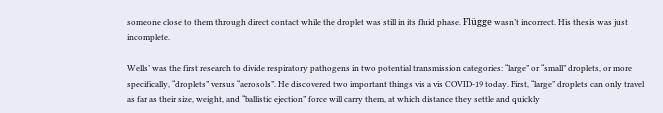someone close to them through direct contact while the droplet was still in its fluid phase. Flügge wasn’t incorrect. His thesis was just incomplete.

Wells’ was the first research to divide respiratory pathogens in two potential transmission categories: “large” or “small” droplets, or more specifically, “droplets” versus “aerosols”. He discovered two important things vis a vis COVID-19 today. First, “large” droplets can only travel as far as their size, weight, and “ballistic ejection” force will carry them, at which distance they settle and quickly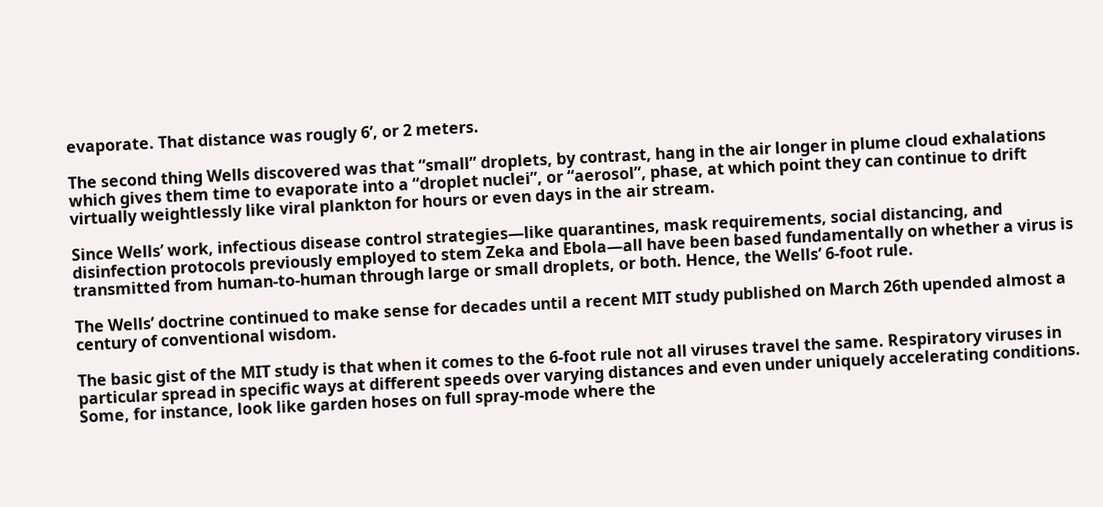evaporate. That distance was rougly 6’, or 2 meters.

The second thing Wells discovered was that “small” droplets, by contrast, hang in the air longer in plume cloud exhalations which gives them time to evaporate into a “droplet nuclei”, or “aerosol”, phase, at which point they can continue to drift virtually weightlessly like viral plankton for hours or even days in the air stream.

Since Wells’ work, infectious disease control strategies—like quarantines, mask requirements, social distancing, and disinfection protocols previously employed to stem Zeka and Ebola—all have been based fundamentally on whether a virus is transmitted from human-to-human through large or small droplets, or both. Hence, the Wells’ 6-foot rule.

The Wells’ doctrine continued to make sense for decades until a recent MIT study published on March 26th upended almost a century of conventional wisdom.

The basic gist of the MIT study is that when it comes to the 6-foot rule not all viruses travel the same. Respiratory viruses in particular spread in specific ways at different speeds over varying distances and even under uniquely accelerating conditions. Some, for instance, look like garden hoses on full spray-mode where the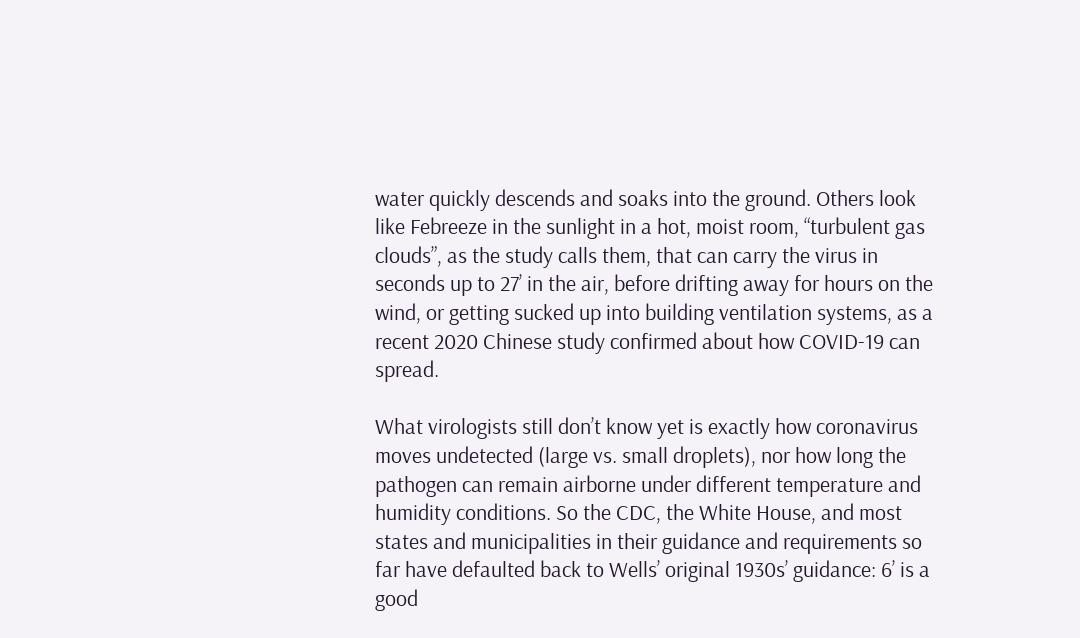water quickly descends and soaks into the ground. Others look like Febreeze in the sunlight in a hot, moist room, “turbulent gas clouds”, as the study calls them, that can carry the virus in seconds up to 27’ in the air, before drifting away for hours on the wind, or getting sucked up into building ventilation systems, as a recent 2020 Chinese study confirmed about how COVID-19 can spread.

What virologists still don’t know yet is exactly how coronavirus moves undetected (large vs. small droplets), nor how long the pathogen can remain airborne under different temperature and humidity conditions. So the CDC, the White House, and most states and municipalities in their guidance and requirements so far have defaulted back to Wells’ original 1930s’ guidance: 6’ is a good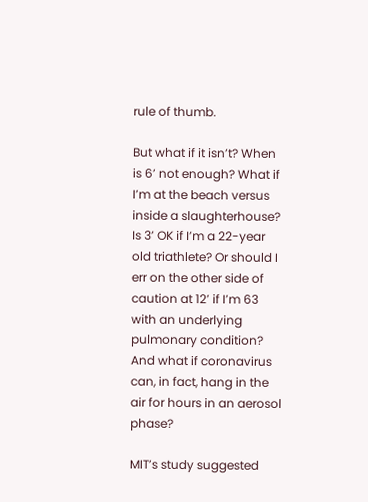rule of thumb.

But what if it isn’t? When is 6’ not enough? What if I’m at the beach versus inside a slaughterhouse? Is 3’ OK if I’m a 22-year old triathlete? Or should I err on the other side of caution at 12’ if I’m 63 with an underlying pulmonary condition? And what if coronavirus can, in fact, hang in the air for hours in an aerosol phase?

MIT’s study suggested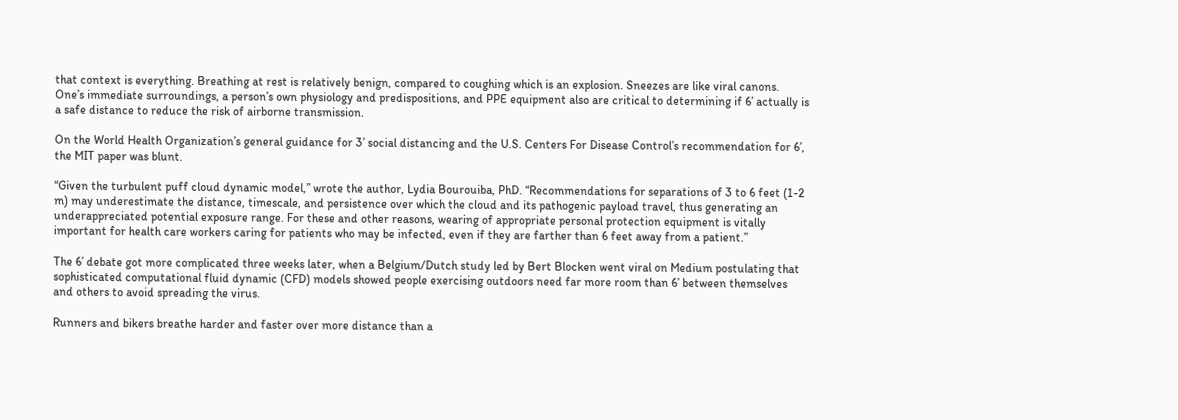that context is everything. Breathing at rest is relatively benign, compared to coughing which is an explosion. Sneezes are like viral canons. One’s immediate surroundings, a person’s own physiology and predispositions, and PPE equipment also are critical to determining if 6’ actually is a safe distance to reduce the risk of airborne transmission.

On the World Health Organization’s general guidance for 3’ social distancing and the U.S. Centers For Disease Control’s recommendation for 6’, the MIT paper was blunt.

“Given the turbulent puff cloud dynamic model,” wrote the author, Lydia Bourouiba, PhD. “Recommendations for separations of 3 to 6 feet (1-2 m) may underestimate the distance, timescale, and persistence over which the cloud and its pathogenic payload travel, thus generating an underappreciated potential exposure range. For these and other reasons, wearing of appropriate personal protection equipment is vitally important for health care workers caring for patients who may be infected, even if they are farther than 6 feet away from a patient.”

The 6’ debate got more complicated three weeks later, when a Belgium/Dutch study led by Bert Blocken went viral on Medium postulating that sophisticated computational fluid dynamic (CFD) models showed people exercising outdoors need far more room than 6’ between themselves and others to avoid spreading the virus.

Runners and bikers breathe harder and faster over more distance than a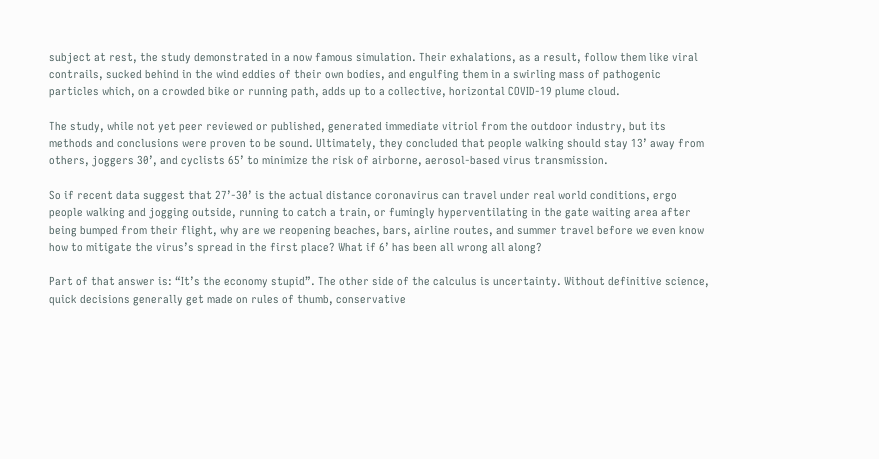subject at rest, the study demonstrated in a now famous simulation. Their exhalations, as a result, follow them like viral contrails, sucked behind in the wind eddies of their own bodies, and engulfing them in a swirling mass of pathogenic particles which, on a crowded bike or running path, adds up to a collective, horizontal COVID-19 plume cloud.

The study, while not yet peer reviewed or published, generated immediate vitriol from the outdoor industry, but its methods and conclusions were proven to be sound. Ultimately, they concluded that people walking should stay 13’ away from others, joggers 30’, and cyclists 65’ to minimize the risk of airborne, aerosol-based virus transmission.

So if recent data suggest that 27’-30’ is the actual distance coronavirus can travel under real world conditions, ergo people walking and jogging outside, running to catch a train, or fumingly hyperventilating in the gate waiting area after being bumped from their flight, why are we reopening beaches, bars, airline routes, and summer travel before we even know how to mitigate the virus’s spread in the first place? What if 6’ has been all wrong all along?

Part of that answer is: “It’s the economy stupid”. The other side of the calculus is uncertainty. Without definitive science, quick decisions generally get made on rules of thumb, conservative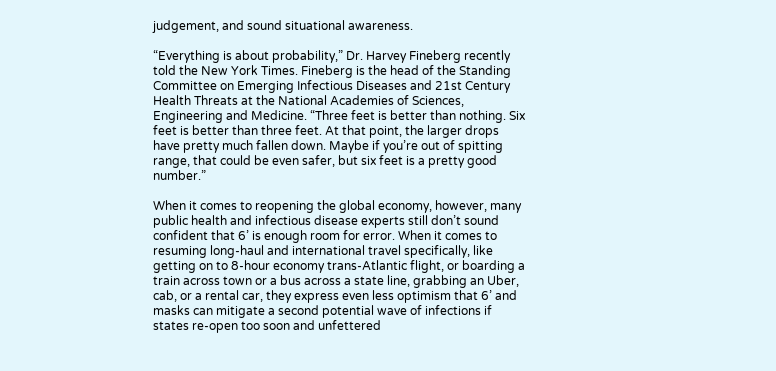judgement, and sound situational awareness.

“Everything is about probability,” Dr. Harvey Fineberg recently told the New York Times. Fineberg is the head of the Standing Committee on Emerging Infectious Diseases and 21st Century Health Threats at the National Academies of Sciences, Engineering and Medicine. “Three feet is better than nothing. Six feet is better than three feet. At that point, the larger drops have pretty much fallen down. Maybe if you’re out of spitting range, that could be even safer, but six feet is a pretty good number.”

When it comes to reopening the global economy, however, many public health and infectious disease experts still don’t sound confident that 6’ is enough room for error. When it comes to resuming long-haul and international travel specifically, like getting on to 8-hour economy trans-Atlantic flight, or boarding a train across town or a bus across a state line, grabbing an Uber, cab, or a rental car, they express even less optimism that 6’ and masks can mitigate a second potential wave of infections if states re-open too soon and unfettered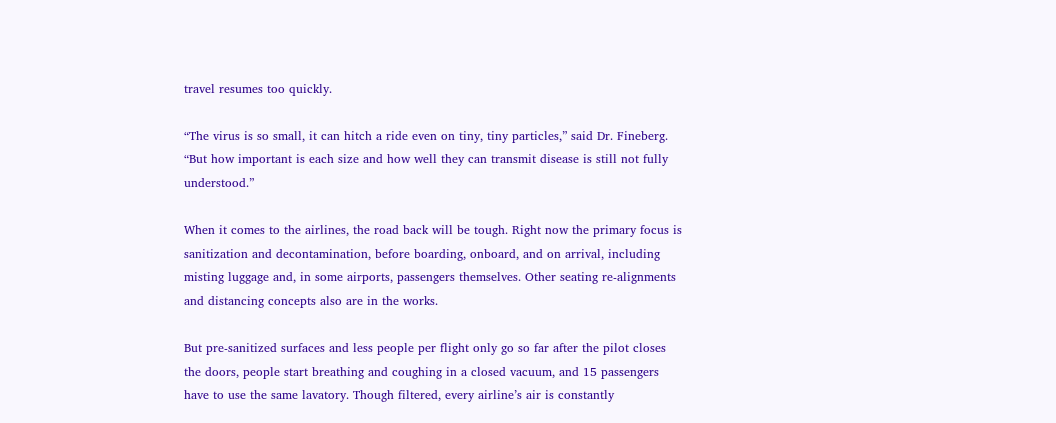travel resumes too quickly.

“The virus is so small, it can hitch a ride even on tiny, tiny particles,” said Dr. Fineberg. “But how important is each size and how well they can transmit disease is still not fully understood.”

When it comes to the airlines, the road back will be tough. Right now the primary focus is sanitization and decontamination, before boarding, onboard, and on arrival, including misting luggage and, in some airports, passengers themselves. Other seating re-alignments and distancing concepts also are in the works.

But pre-sanitized surfaces and less people per flight only go so far after the pilot closes the doors, people start breathing and coughing in a closed vacuum, and 15 passengers have to use the same lavatory. Though filtered, every airline’s air is constantly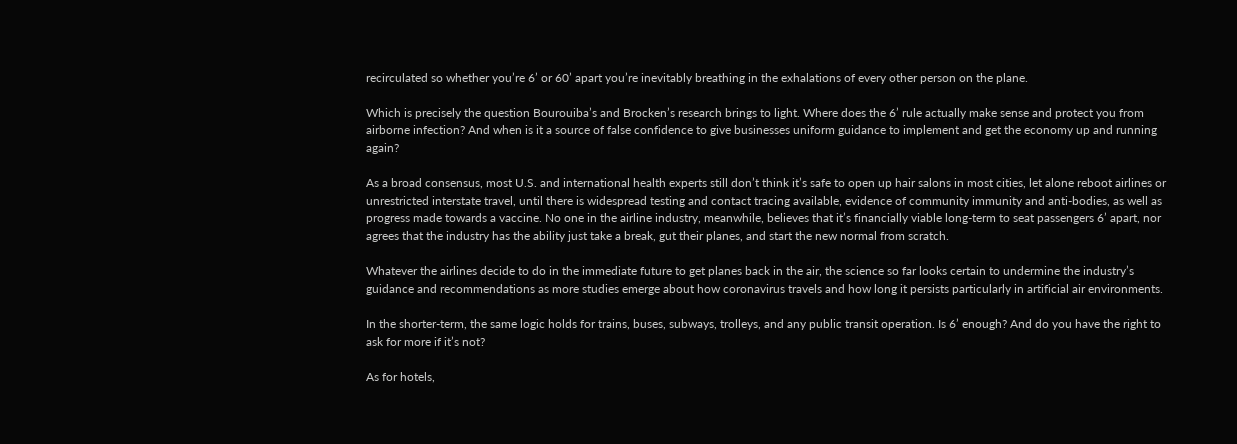recirculated so whether you’re 6’ or 60’ apart you’re inevitably breathing in the exhalations of every other person on the plane.

Which is precisely the question Bourouiba’s and Brocken’s research brings to light. Where does the 6’ rule actually make sense and protect you from airborne infection? And when is it a source of false confidence to give businesses uniform guidance to implement and get the economy up and running again?

As a broad consensus, most U.S. and international health experts still don’t think it’s safe to open up hair salons in most cities, let alone reboot airlines or unrestricted interstate travel, until there is widespread testing and contact tracing available, evidence of community immunity and anti-bodies, as well as progress made towards a vaccine. No one in the airline industry, meanwhile, believes that it’s financially viable long-term to seat passengers 6’ apart, nor agrees that the industry has the ability just take a break, gut their planes, and start the new normal from scratch.

Whatever the airlines decide to do in the immediate future to get planes back in the air, the science so far looks certain to undermine the industry’s guidance and recommendations as more studies emerge about how coronavirus travels and how long it persists particularly in artificial air environments.

In the shorter-term, the same logic holds for trains, buses, subways, trolleys, and any public transit operation. Is 6’ enough? And do you have the right to ask for more if it’s not?

As for hotels,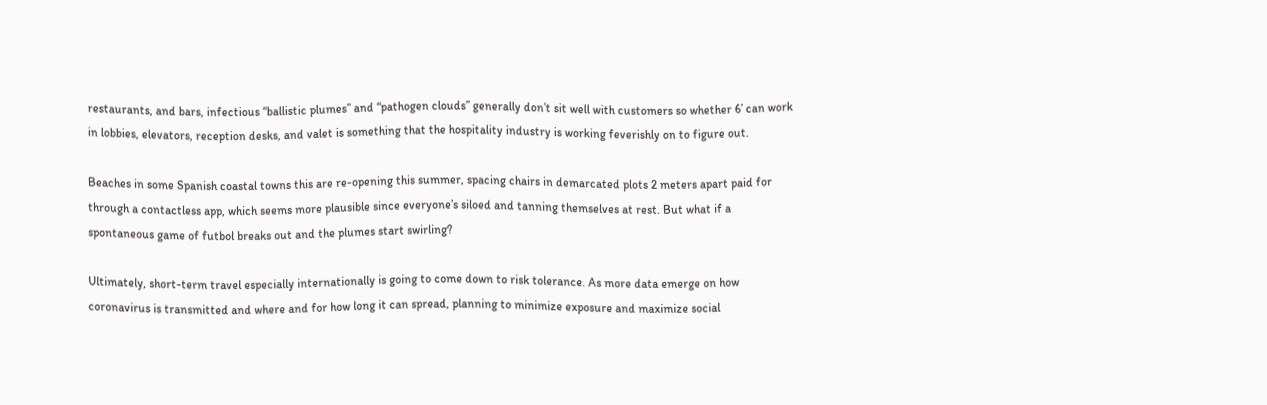restaurants, and bars, infectious “ballistic plumes” and “pathogen clouds” generally don’t sit well with customers so whether 6’ can work in lobbies, elevators, reception desks, and valet is something that the hospitality industry is working feverishly on to figure out.

Beaches in some Spanish coastal towns this are re-opening this summer, spacing chairs in demarcated plots 2 meters apart paid for through a contactless app, which seems more plausible since everyone’s siloed and tanning themselves at rest. But what if a spontaneous game of futbol breaks out and the plumes start swirling?

Ultimately, short-term travel especially internationally is going to come down to risk tolerance. As more data emerge on how coronavirus is transmitted and where and for how long it can spread, planning to minimize exposure and maximize social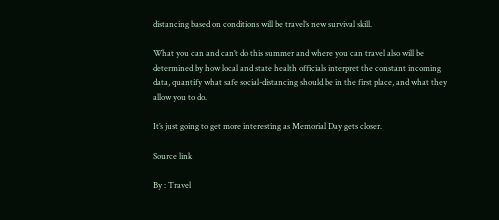distancing based on conditions will be travel’s new survival skill.

What you can and can’t do this summer and where you can travel also will be determined by how local and state health officials interpret the constant incoming data, quantify what safe social-distancing should be in the first place, and what they allow you to do.

It’s just going to get more interesting as Memorial Day gets closer.

Source link

By : Travel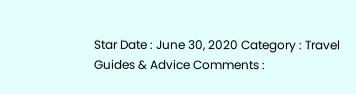Star Date : June 30, 2020 Category : Travel Guides & Advice Comments :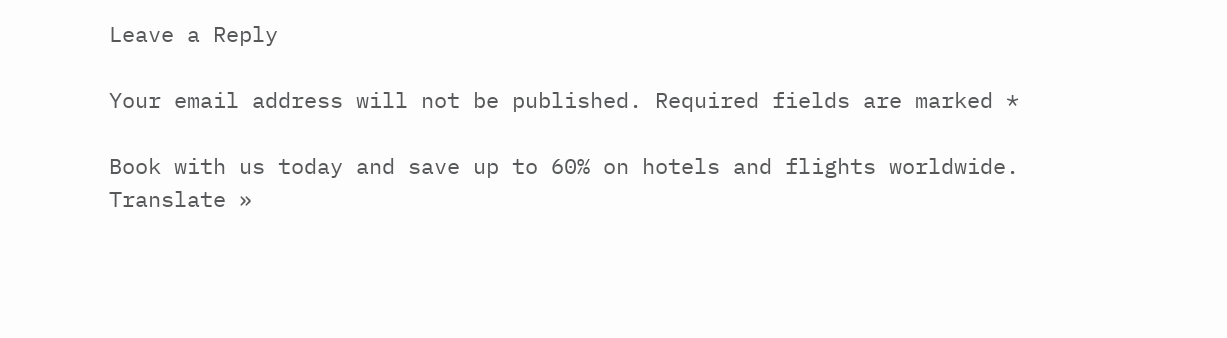Leave a Reply

Your email address will not be published. Required fields are marked *

Book with us today and save up to 60% on hotels and flights worldwide.
Translate »